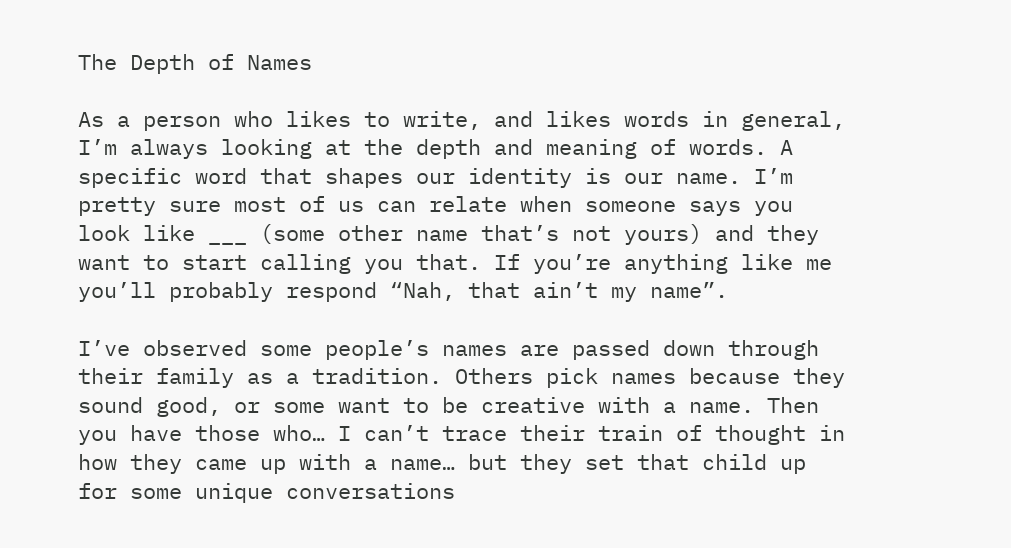The Depth of Names

As a person who likes to write, and likes words in general, I’m always looking at the depth and meaning of words. A specific word that shapes our identity is our name. I’m pretty sure most of us can relate when someone says you look like ___ (some other name that’s not yours) and they want to start calling you that. If you’re anything like me you’ll probably respond “Nah, that ain’t my name”.

I’ve observed some people’s names are passed down through their family as a tradition. Others pick names because they sound good, or some want to be creative with a name. Then you have those who… I can’t trace their train of thought in how they came up with a name… but they set that child up for some unique conversations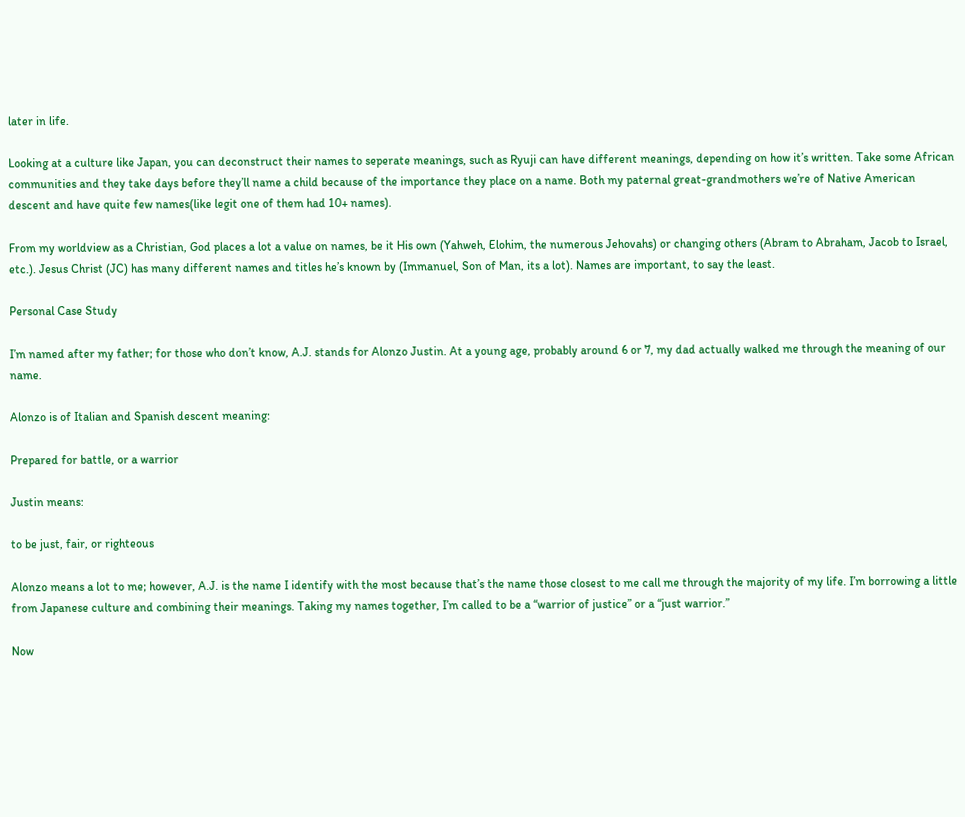later in life.

Looking at a culture like Japan, you can deconstruct their names to seperate meanings, such as Ryuji can have different meanings, depending on how it’s written. Take some African communities and they take days before they’ll name a child because of the importance they place on a name. Both my paternal great-grandmothers we’re of Native American descent and have quite few names(like legit one of them had 10+ names).

From my worldview as a Christian, God places a lot a value on names, be it His own (Yahweh, Elohim, the numerous Jehovahs) or changing others (Abram to Abraham, Jacob to Israel, etc.). Jesus Christ (JC) has many different names and titles he’s known by (Immanuel, Son of Man, its a lot). Names are important, to say the least.

Personal Case Study

I’m named after my father; for those who don’t know, A.J. stands for Alonzo Justin. At a young age, probably around 6 or 7, my dad actually walked me through the meaning of our name.

Alonzo is of Italian and Spanish descent meaning:

Prepared for battle, or a warrior

Justin means:

to be just, fair, or righteous

Alonzo means a lot to me; however, A.J. is the name I identify with the most because that’s the name those closest to me call me through the majority of my life. I’m borrowing a little from Japanese culture and combining their meanings. Taking my names together, I’m called to be a “warrior of justice” or a “just warrior.”

Now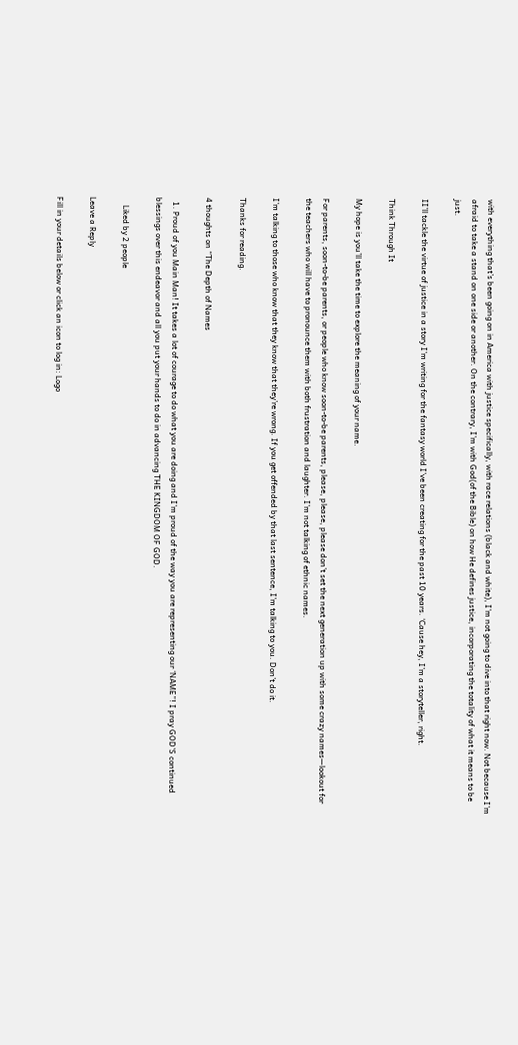with everything that’s been going on in America with justice specifically, with race relations (black and white), I’m not going to dive into that right now. Not because I’m afraid to take a stand on one side or another. On the contrary, I’m with God(of the Bible) on how He defines justice, incorporating the totality of what it means to be just.

II’ll tackle the virtue of justice in a story I’m writing for the fantasy world I’ve been creating for the past 10 years. ‘Cause hey, I’m a storyteller, right.

Think Through It

My hope is you’ll take the time to explore the meaning of your name.

For parents, soon-to-be parents, or people who know soon-to-be parents, please, please, please don’t set the next generation up with some crazy names—lookout for the teachers who will have to pronounce them with both frustration and laughter. I’m not talking of ethnic names.

I’m talking to those who know that they know that they’re wrong. If you get offended by that last sentence, I’m talking to you. Don’t do it.

Thanks for reading.

4 thoughts on “The Depth of Names

  1. Proud of you Main Man! It takes a lot of courage to do what you are doing and I’m proud of the way you are representing our ‘NAME”! I pray GOD’S continued blessings over this endeavor and all you put your hands to do in advancing THE KINGDOM OF GOD.

    Liked by 2 people

Leave a Reply

Fill in your details below or click an icon to log in: Logo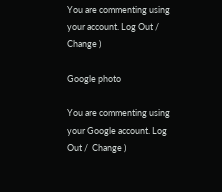You are commenting using your account. Log Out /  Change )

Google photo

You are commenting using your Google account. Log Out /  Change )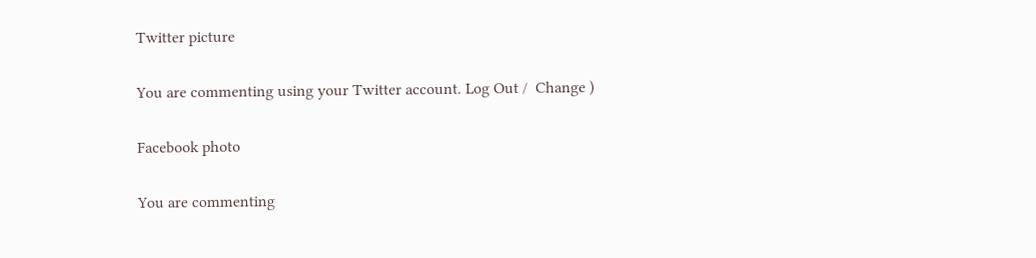Twitter picture

You are commenting using your Twitter account. Log Out /  Change )

Facebook photo

You are commenting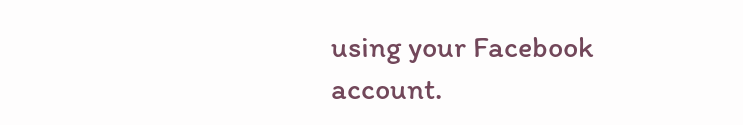using your Facebook account.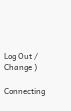Log Out /  Change )

Connecting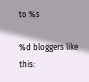to %s

%d bloggers like this: